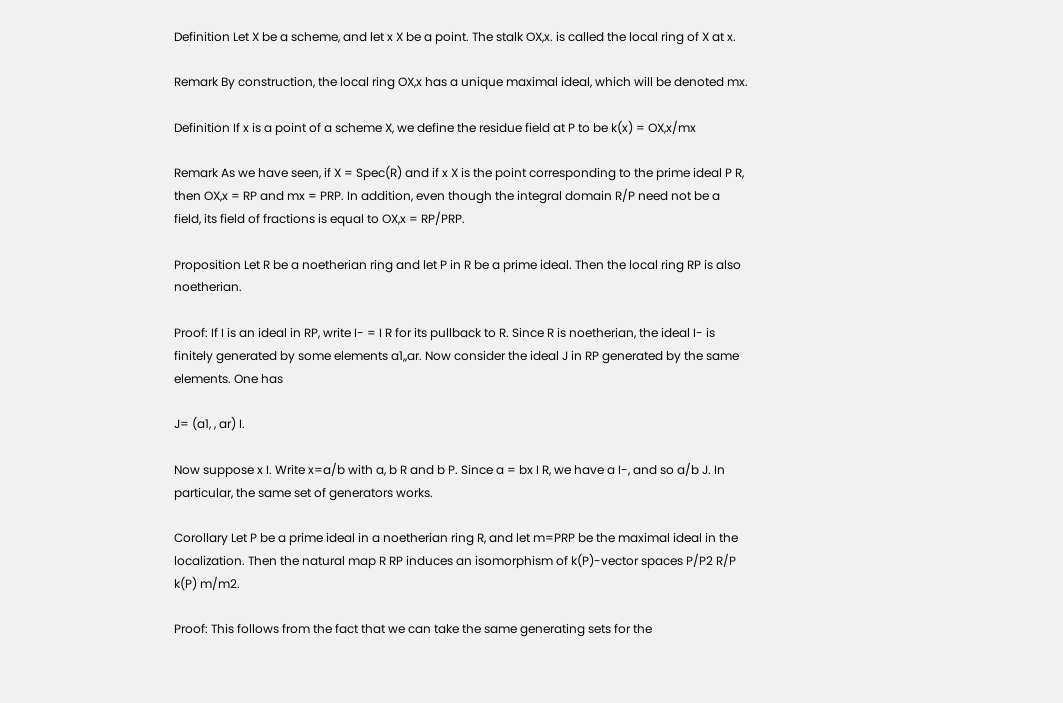Definition Let X be a scheme, and let x X be a point. The stalk OX,x. is called the local ring of X at x.

Remark By construction, the local ring OX,x has a unique maximal ideal, which will be denoted mx.

Definition If x is a point of a scheme X, we define the residue field at P to be k(x) = OX,x/mx

Remark As we have seen, if X = Spec(R) and if x X is the point corresponding to the prime ideal P R, then OX,x = RP and mx = PRP. In addition, even though the integral domain R/P need not be a field, its field of fractions is equal to OX,x = RP/PRP.

Proposition Let R be a noetherian ring and let P in R be a prime ideal. Then the local ring RP is also noetherian.

Proof: If I is an ideal in RP, write I- = I R for its pullback to R. Since R is noetherian, the ideal I- is finitely generated by some elements a1,,ar. Now consider the ideal J in RP generated by the same elements. One has

J= (a1, , ar) I.

Now suppose x I. Write x=a/b with a, b R and b P. Since a = bx I R, we have a I-, and so a/b J. In particular, the same set of generators works.

Corollary Let P be a prime ideal in a noetherian ring R, and let m=PRP be the maximal ideal in the localization. Then the natural map R RP induces an isomorphism of k(P)-vector spaces P/P2 R/P k(P) m/m2.

Proof: This follows from the fact that we can take the same generating sets for the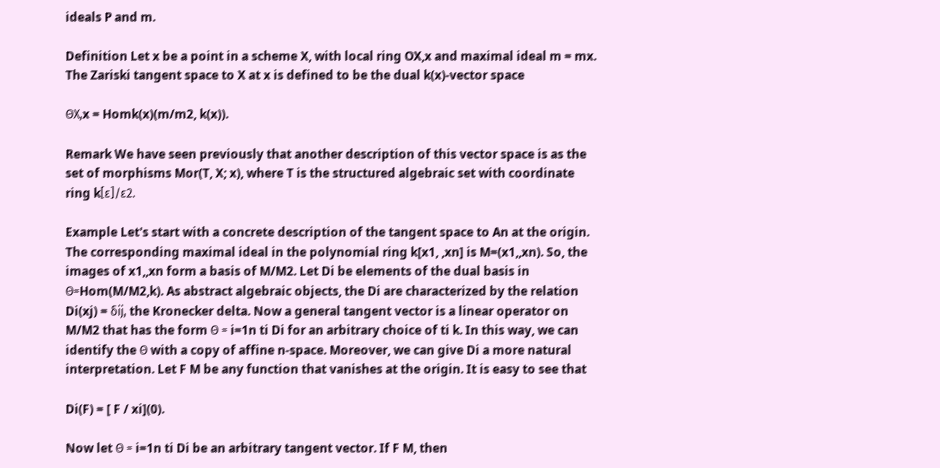ideals P and m.

Definition Let x be a point in a scheme X, with local ring OX,x and maximal ideal m = mx. The Zariski tangent space to X at x is defined to be the dual k(x)-vector space

ΘX,x = Homk(x)(m/m2, k(x)).

Remark We have seen previously that another description of this vector space is as the set of morphisms Mor(T, X; x), where T is the structured algebraic set with coordinate ring k[ε]/ε2.

Example Let's start with a concrete description of the tangent space to An at the origin. The corresponding maximal ideal in the polynomial ring k[x1, ,xn] is M=(x1,,xn). So, the images of x1,,xn form a basis of M/M2. Let Di be elements of the dual basis in Θ=Hom(M/M2,k). As abstract algebraic objects, the Di are characterized by the relation Di(xj) = δij, the Kronecker delta. Now a general tangent vector is a linear operator on M/M2 that has the form Θ = i=1n ti Di for an arbitrary choice of ti k. In this way, we can identify the Θ with a copy of affine n-space. Moreover, we can give Di a more natural interpretation. Let F M be any function that vanishes at the origin. It is easy to see that

Di(F) = [ F / xi](0).

Now let Θ = i=1n ti Di be an arbitrary tangent vector. If F M, then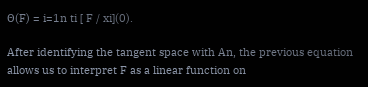Θ(F) = i=1n ti [ F / xi](0).

After identifying the tangent space with An, the previous equation allows us to interpret F as a linear function on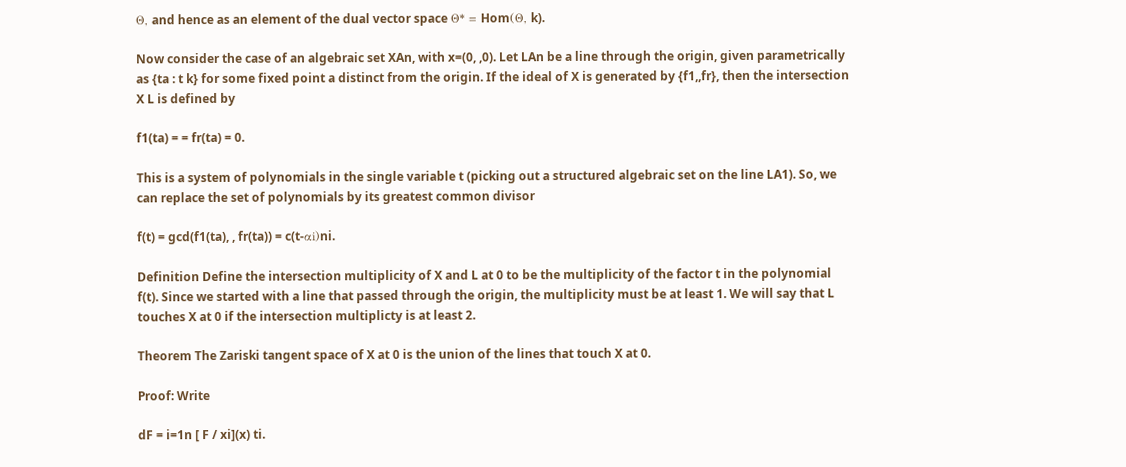Θ, and hence as an element of the dual vector space Θ* = Hom(Θ, k).

Now consider the case of an algebraic set XAn, with x=(0, ,0). Let LAn be a line through the origin, given parametrically as {ta : t k} for some fixed point a distinct from the origin. If the ideal of X is generated by {f1,,fr}, then the intersection X L is defined by

f1(ta) = = fr(ta) = 0.

This is a system of polynomials in the single variable t (picking out a structured algebraic set on the line LA1). So, we can replace the set of polynomials by its greatest common divisor

f(t) = gcd(f1(ta), , fr(ta)) = c(t-αi)ni.

Definition Define the intersection multiplicity of X and L at 0 to be the multiplicity of the factor t in the polynomial f(t). Since we started with a line that passed through the origin, the multiplicity must be at least 1. We will say that L touches X at 0 if the intersection multiplicty is at least 2.

Theorem The Zariski tangent space of X at 0 is the union of the lines that touch X at 0.

Proof: Write

dF = i=1n [ F / xi](x) ti.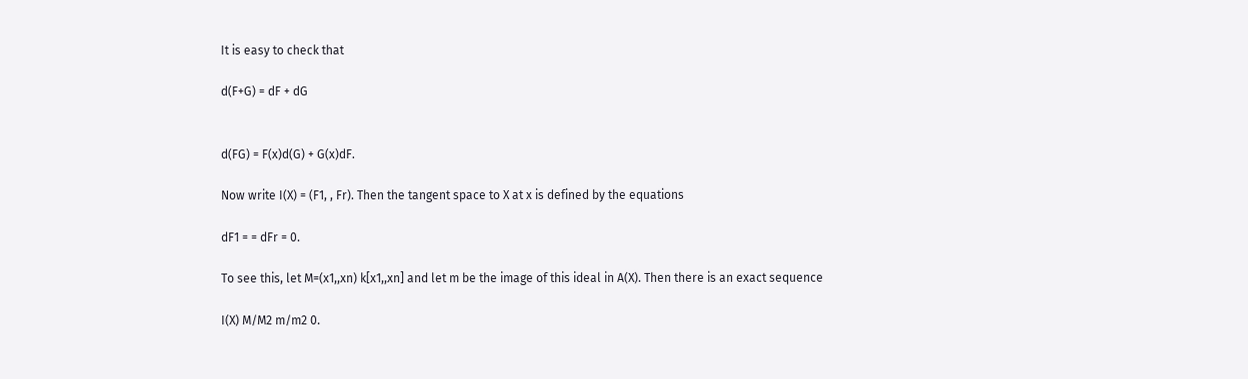It is easy to check that

d(F+G) = dF + dG


d(FG) = F(x)d(G) + G(x)dF.

Now write I(X) = (F1, , Fr). Then the tangent space to X at x is defined by the equations

dF1 = = dFr = 0.

To see this, let M=(x1,,xn) k[x1,,xn] and let m be the image of this ideal in A(X). Then there is an exact sequence

I(X) M/M2 m/m2 0.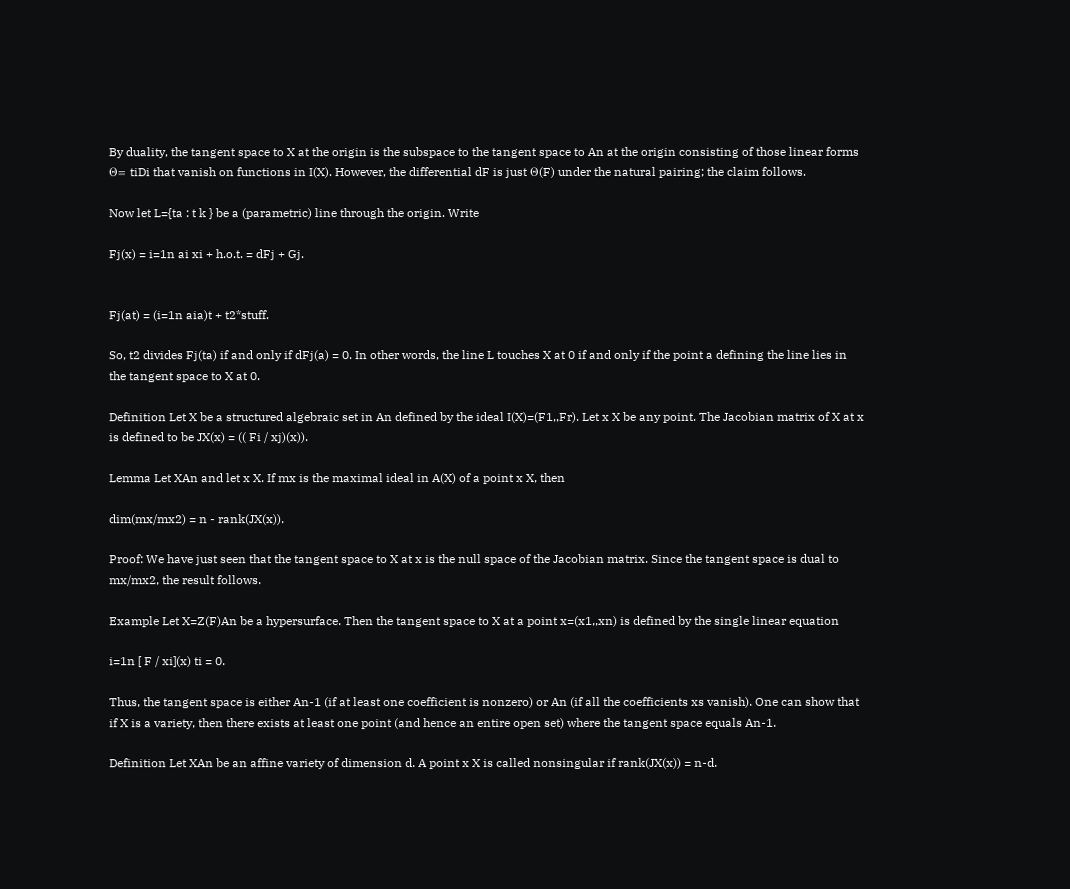By duality, the tangent space to X at the origin is the subspace to the tangent space to An at the origin consisting of those linear forms Θ= tiDi that vanish on functions in I(X). However, the differential dF is just Θ(F) under the natural pairing; the claim follows.

Now let L={ta : t k } be a (parametric) line through the origin. Write

Fj(x) = i=1n ai xi + h.o.t. = dFj + Gj.


Fj(at) = (i=1n aia)t + t2*stuff.

So, t2 divides Fj(ta) if and only if dFj(a) = 0. In other words, the line L touches X at 0 if and only if the point a defining the line lies in the tangent space to X at 0.

Definition Let X be a structured algebraic set in An defined by the ideal I(X)=(F1,,Fr). Let x X be any point. The Jacobian matrix of X at x is defined to be JX(x) = (( Fi / xj)(x)).

Lemma Let XAn and let x X. If mx is the maximal ideal in A(X) of a point x X, then

dim(mx/mx2) = n - rank(JX(x)).

Proof: We have just seen that the tangent space to X at x is the null space of the Jacobian matrix. Since the tangent space is dual to mx/mx2, the result follows.

Example Let X=Z(F)An be a hypersurface. Then the tangent space to X at a point x=(x1,,xn) is defined by the single linear equation

i=1n [ F / xi](x) ti = 0.

Thus, the tangent space is either An-1 (if at least one coefficient is nonzero) or An (if all the coefficients xs vanish). One can show that if X is a variety, then there exists at least one point (and hence an entire open set) where the tangent space equals An-1.

Definition Let XAn be an affine variety of dimension d. A point x X is called nonsingular if rank(JX(x)) = n-d.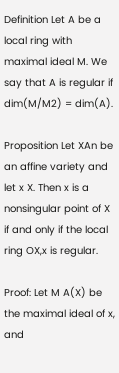Definition Let A be a local ring with maximal ideal M. We say that A is regular if dim(M/M2) = dim(A).

Proposition Let XAn be an affine variety and let x X. Then x is a nonsingular point of X if and only if the local ring OX,x is regular.

Proof: Let M A(X) be the maximal ideal of x, and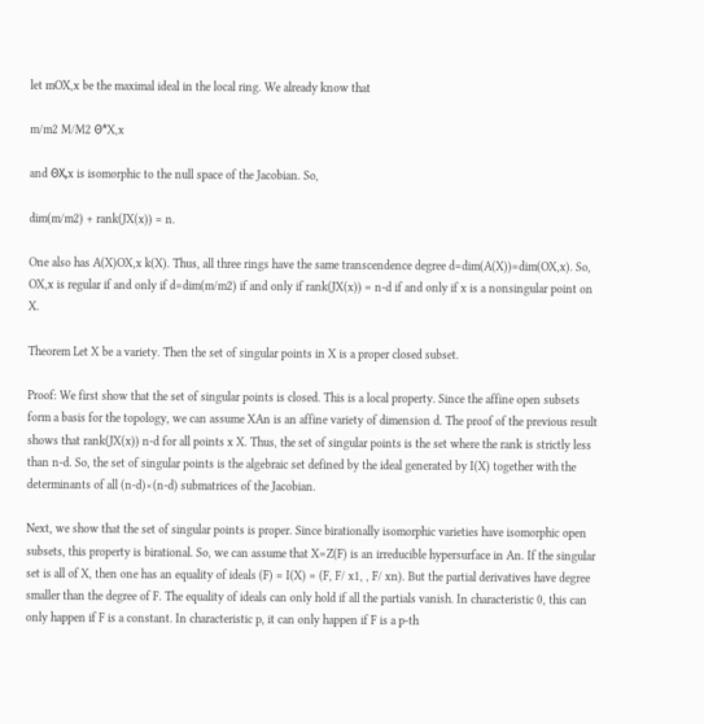let mOX,x be the maximal ideal in the local ring. We already know that

m/m2 M/M2 Θ*X,x

and ΘX,x is isomorphic to the null space of the Jacobian. So,

dim(m/m2) + rank(JX(x)) = n.

One also has A(X)OX,x k(X). Thus, all three rings have the same transcendence degree d=dim(A(X))=dim(OX,x). So, OX,x is regular if and only if d=dim(m/m2) if and only if rank(JX(x)) = n-d if and only if x is a nonsingular point on X.

Theorem Let X be a variety. Then the set of singular points in X is a proper closed subset.

Proof: We first show that the set of singular points is closed. This is a local property. Since the affine open subsets form a basis for the topology, we can assume XAn is an affine variety of dimension d. The proof of the previous result shows that rank(JX(x)) n-d for all points x X. Thus, the set of singular points is the set where the rank is strictly less than n-d. So, the set of singular points is the algebraic set defined by the ideal generated by I(X) together with the determinants of all (n-d)×(n-d) submatrices of the Jacobian.

Next, we show that the set of singular points is proper. Since birationally isomorphic varieties have isomorphic open subsets, this property is birational. So, we can assume that X=Z(F) is an irreducible hypersurface in An. If the singular set is all of X, then one has an equality of ideals (F) = I(X) = (F, F/ x1, , F/ xn). But the partial derivatives have degree smaller than the degree of F. The equality of ideals can only hold if all the partials vanish. In characteristic 0, this can only happen if F is a constant. In characteristic p, it can only happen if F is a p-th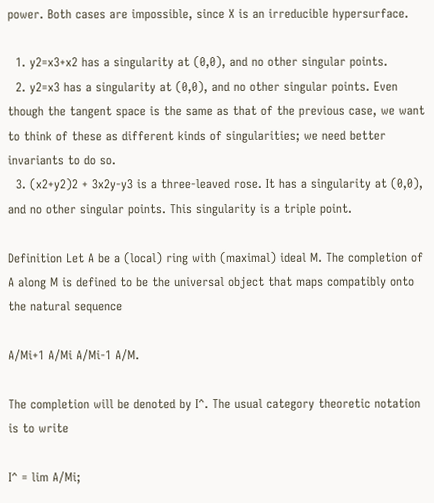power. Both cases are impossible, since X is an irreducible hypersurface.

  1. y2=x3+x2 has a singularity at (0,0), and no other singular points.
  2. y2=x3 has a singularity at (0,0), and no other singular points. Even though the tangent space is the same as that of the previous case, we want to think of these as different kinds of singularities; we need better invariants to do so.
  3. (x2+y2)2 + 3x2y-y3 is a three-leaved rose. It has a singularity at (0,0), and no other singular points. This singularity is a triple point.

Definition Let A be a (local) ring with (maximal) ideal M. The completion of A along M is defined to be the universal object that maps compatibly onto the natural sequence

A/Mi+1 A/Mi A/Mi-1 A/M.

The completion will be denoted by I^. The usual category theoretic notation is to write

I^ = lim A/Mi;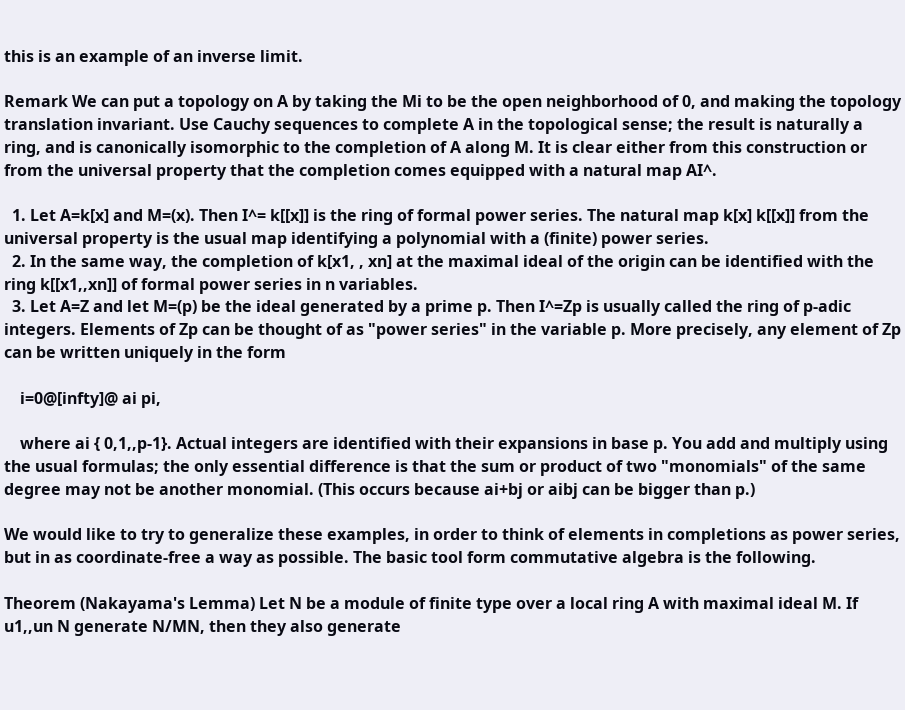this is an example of an inverse limit.

Remark We can put a topology on A by taking the Mi to be the open neighborhood of 0, and making the topology translation invariant. Use Cauchy sequences to complete A in the topological sense; the result is naturally a ring, and is canonically isomorphic to the completion of A along M. It is clear either from this construction or from the universal property that the completion comes equipped with a natural map AI^.

  1. Let A=k[x] and M=(x). Then I^= k[[x]] is the ring of formal power series. The natural map k[x] k[[x]] from the universal property is the usual map identifying a polynomial with a (finite) power series.
  2. In the same way, the completion of k[x1, , xn] at the maximal ideal of the origin can be identified with the ring k[[x1,,xn]] of formal power series in n variables.
  3. Let A=Z and let M=(p) be the ideal generated by a prime p. Then I^=Zp is usually called the ring of p-adic integers. Elements of Zp can be thought of as "power series" in the variable p. More precisely, any element of Zp can be written uniquely in the form

    i=0@[infty]@ ai pi,

    where ai { 0,1,,p-1}. Actual integers are identified with their expansions in base p. You add and multiply using the usual formulas; the only essential difference is that the sum or product of two "monomials" of the same degree may not be another monomial. (This occurs because ai+bj or aibj can be bigger than p.)

We would like to try to generalize these examples, in order to think of elements in completions as power series, but in as coordinate-free a way as possible. The basic tool form commutative algebra is the following.

Theorem (Nakayama's Lemma) Let N be a module of finite type over a local ring A with maximal ideal M. If u1,,un N generate N/MN, then they also generate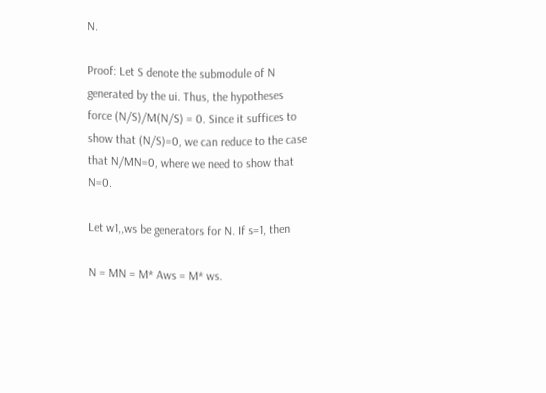N.

Proof: Let S denote the submodule of N generated by the ui. Thus, the hypotheses force (N/S)/M(N/S) = 0. Since it suffices to show that (N/S)=0, we can reduce to the case that N/MN=0, where we need to show that N=0.

Let w1,,ws be generators for N. If s=1, then

N = MN = M* Aws = M* ws.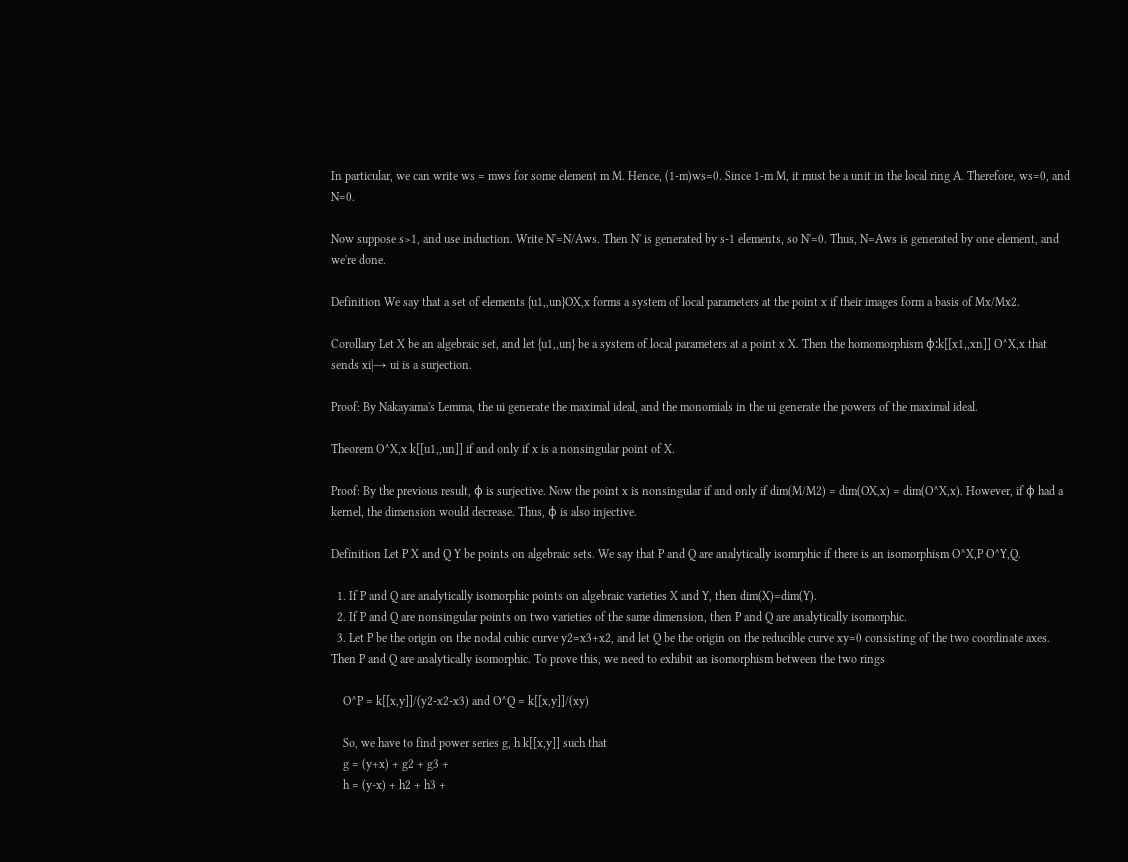In particular, we can write ws = mws for some element m M. Hence, (1-m)ws=0. Since 1-m M, it must be a unit in the local ring A. Therefore, ws=0, and N=0.

Now suppose s>1, and use induction. Write N'=N/Aws. Then N' is generated by s-1 elements, so N'=0. Thus, N=Aws is generated by one element, and we're done.

Definition We say that a set of elements {u1,,un}OX,x forms a system of local parameters at the point x if their images form a basis of Mx/Mx2.

Corollary Let X be an algebraic set, and let {u1,,un} be a system of local parameters at a point x X. Then the homomorphism φ:k[[x1,,xn]] O^X,x that sends xi|→ ui is a surjection.

Proof: By Nakayama's Lemma, the ui generate the maximal ideal, and the monomials in the ui generate the powers of the maximal ideal.

Theorem O^X,x k[[u1,,un]] if and only if x is a nonsingular point of X.

Proof: By the previous result, φ is surjective. Now the point x is nonsingular if and only if dim(M/M2) = dim(OX,x) = dim(O^X,x). However, if φ had a kernel, the dimension would decrease. Thus, φ is also injective.

Definition Let P X and Q Y be points on algebraic sets. We say that P and Q are analytically isomrphic if there is an isomorphism O^X,P O^Y,Q.

  1. If P and Q are analytically isomorphic points on algebraic varieties X and Y, then dim(X)=dim(Y).
  2. If P and Q are nonsingular points on two varieties of the same dimension, then P and Q are analytically isomorphic.
  3. Let P be the origin on the nodal cubic curve y2=x3+x2, and let Q be the origin on the reducible curve xy=0 consisting of the two coordinate axes. Then P and Q are analytically isomorphic. To prove this, we need to exhibit an isomorphism between the two rings

    O^P = k[[x,y]]/(y2-x2-x3) and O^Q = k[[x,y]]/(xy)

    So, we have to find power series g, h k[[x,y]] such that
    g = (y+x) + g2 + g3 +
    h = (y-x) + h2 + h3 +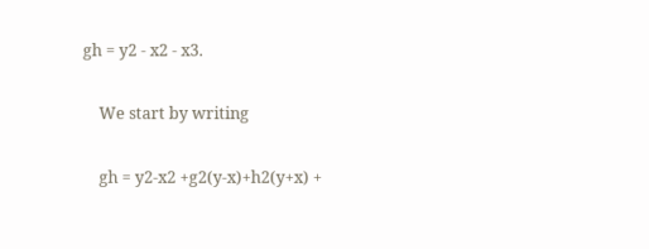gh = y2 - x2 - x3.

    We start by writing

    gh = y2-x2 +g2(y-x)+h2(y+x) +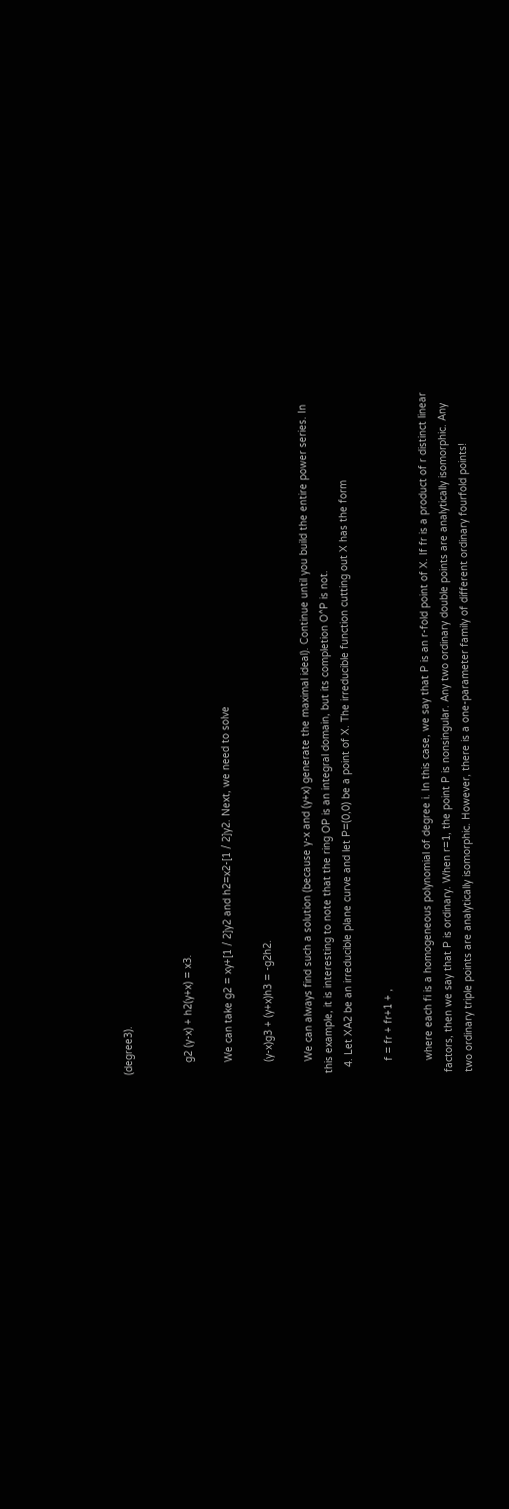(degree3).


    g2 (y-x) + h2(y+x) = x3.

    We can take g2 = xy+[1 / 2]y2 and h2=x2-[1 / 2]y2. Next, we need to solve

    (y-x)g3 + (y+x)h3 = -g2h2.

    We can always find such a solution (because y-x and (y+x) generate the maximal ideal). Continue until you build the entire power series. In this example, it is interesting to note that the ring OP is an integral domain, but its completion O^P is not.
  4. Let XA2 be an irreducible plane curve and let P=(0,0) be a point of X. The irreducible function cutting out X has the form

    f = fr + fr+1 + ,

    where each fi is a homogeneous polynomial of degree i. In this case, we say that P is an r-fold point of X. If fr is a product of r distinct linear factors, then we say that P is ordinary. When r=1, the point P is nonsingular. Any two ordinary double points are analytically isomorphic. Any two ordinary triple points are analytically isomorphic. However, there is a one-parameter family of different ordinary fourfold points!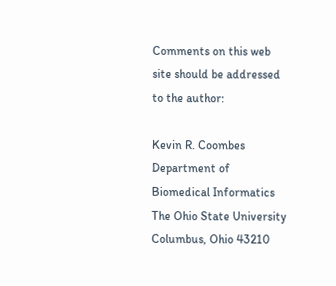Comments on this web site should be addressed to the author:

Kevin R. Coombes
Department of Biomedical Informatics
The Ohio State University
Columbus, Ohio 43210